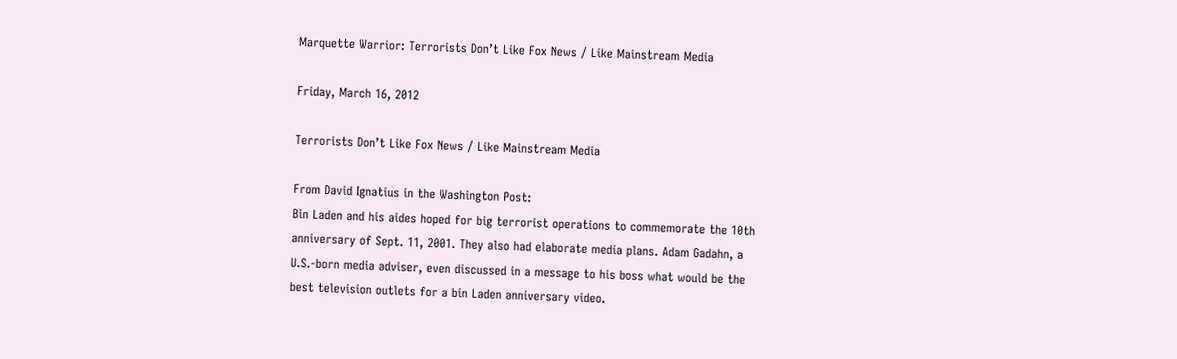Marquette Warrior: Terrorists Don’t Like Fox News / Like Mainstream Media

Friday, March 16, 2012

Terrorists Don’t Like Fox News / Like Mainstream Media

From David Ignatius in the Washington Post:
Bin Laden and his aides hoped for big terrorist operations to commemorate the 10th anniversary of Sept. 11, 2001. They also had elaborate media plans. Adam Gadahn, a U.S.-born media adviser, even discussed in a message to his boss what would be the best television outlets for a bin Laden anniversary video.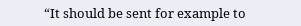“It should be sent for example to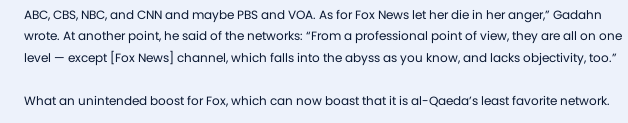ABC, CBS, NBC, and CNN and maybe PBS and VOA. As for Fox News let her die in her anger,” Gadahn wrote. At another point, he said of the networks: “From a professional point of view, they are all on one level — except [Fox News] channel, which falls into the abyss as you know, and lacks objectivity, too.”

What an unintended boost for Fox, which can now boast that it is al-Qaeda’s least favorite network.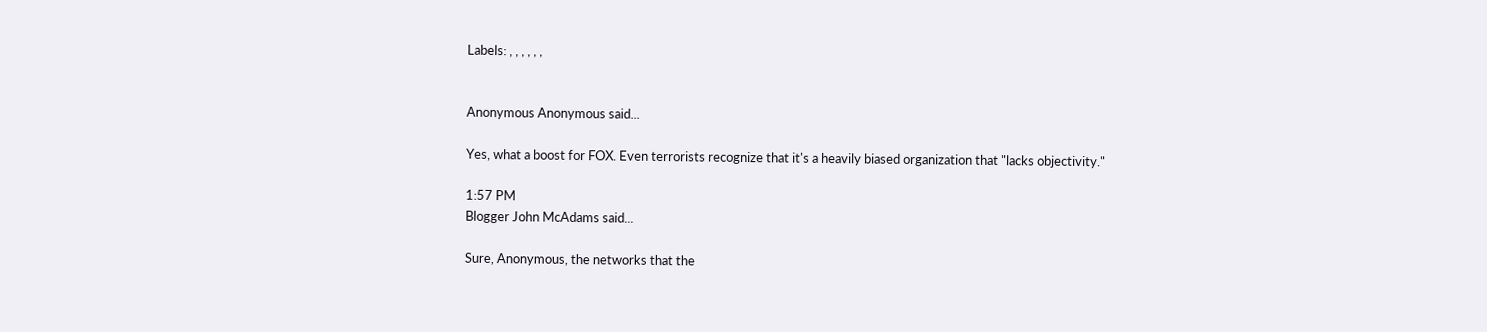Labels: , , , , , ,


Anonymous Anonymous said...

Yes, what a boost for FOX. Even terrorists recognize that it's a heavily biased organization that "lacks objectivity."

1:57 PM
Blogger John McAdams said...

Sure, Anonymous, the networks that the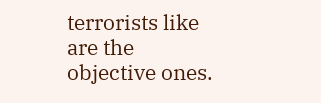terrorists like are the objective ones.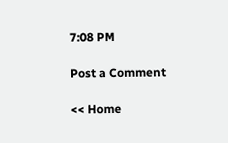7:08 PM

Post a Comment

<< Home